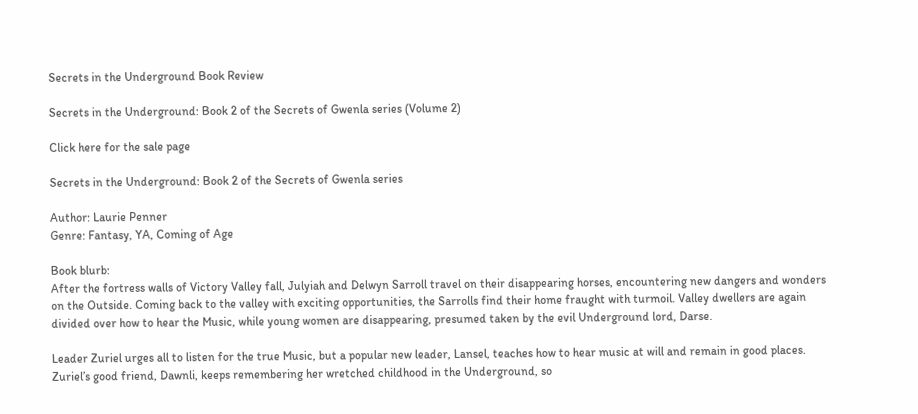Secrets in the Underground Book Review

Secrets in the Underground: Book 2 of the Secrets of Gwenla series (Volume 2)

Click here for the sale page

Secrets in the Underground: Book 2 of the Secrets of Gwenla series

Author: Laurie Penner
Genre: Fantasy, YA, Coming of Age

Book blurb:
After the fortress walls of Victory Valley fall, Julyiah and Delwyn Sarroll travel on their disappearing horses, encountering new dangers and wonders on the Outside. Coming back to the valley with exciting opportunities, the Sarrolls find their home fraught with turmoil. Valley dwellers are again divided over how to hear the Music, while young women are disappearing, presumed taken by the evil Underground lord, Darse.

Leader Zuriel urges all to listen for the true Music, but a popular new leader, Lansel, teaches how to hear music at will and remain in good places. Zuriel’s good friend, Dawnli, keeps remembering her wretched childhood in the Underground, so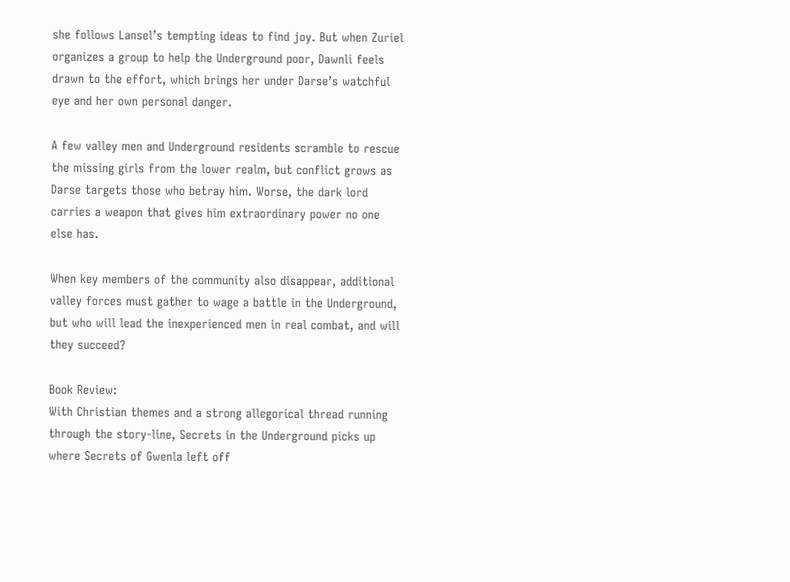she follows Lansel’s tempting ideas to find joy. But when Zuriel organizes a group to help the Underground poor, Dawnli feels drawn to the effort, which brings her under Darse’s watchful eye and her own personal danger.

A few valley men and Underground residents scramble to rescue the missing girls from the lower realm, but conflict grows as Darse targets those who betray him. Worse, the dark lord carries a weapon that gives him extraordinary power no one else has.

When key members of the community also disappear, additional valley forces must gather to wage a battle in the Underground, but who will lead the inexperienced men in real combat, and will they succeed?

Book Review:
With Christian themes and a strong allegorical thread running through the story-line, Secrets in the Underground picks up where Secrets of Gwenla left off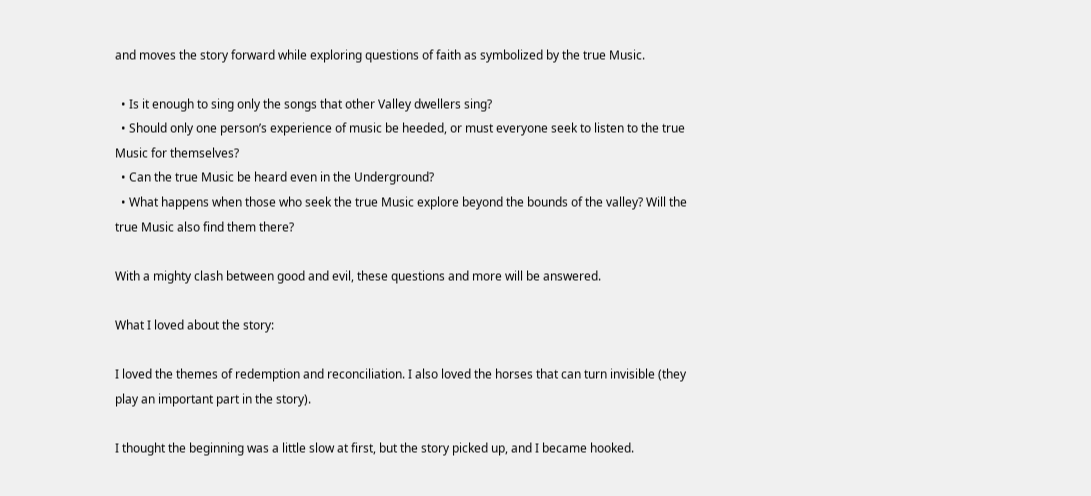and moves the story forward while exploring questions of faith as symbolized by the true Music.

  • Is it enough to sing only the songs that other Valley dwellers sing?
  • Should only one person’s experience of music be heeded, or must everyone seek to listen to the true Music for themselves?
  • Can the true Music be heard even in the Underground?
  • What happens when those who seek the true Music explore beyond the bounds of the valley? Will the true Music also find them there?

With a mighty clash between good and evil, these questions and more will be answered.

What I loved about the story:

I loved the themes of redemption and reconciliation. I also loved the horses that can turn invisible (they play an important part in the story).

I thought the beginning was a little slow at first, but the story picked up, and I became hooked.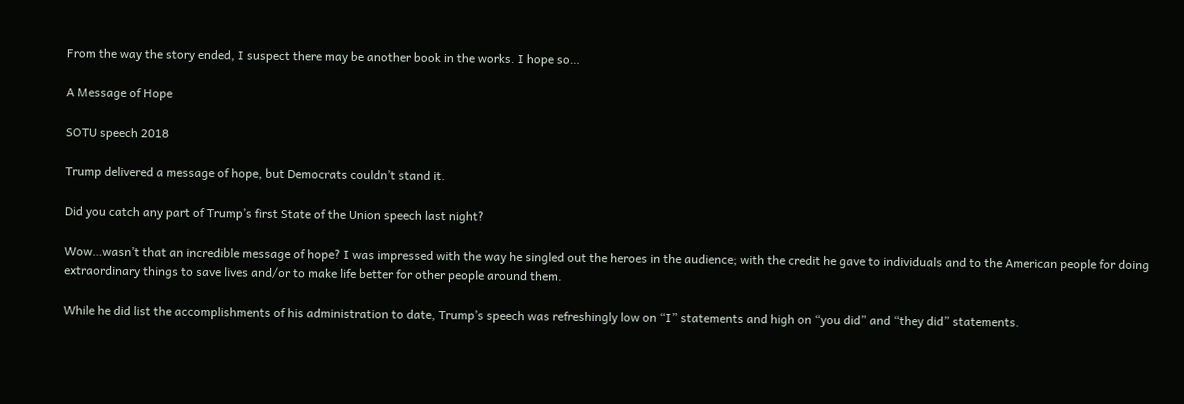From the way the story ended, I suspect there may be another book in the works. I hope so…

A Message of Hope

SOTU speech 2018

Trump delivered a message of hope, but Democrats couldn’t stand it.

Did you catch any part of Trump’s first State of the Union speech last night?

Wow…wasn’t that an incredible message of hope? I was impressed with the way he singled out the heroes in the audience; with the credit he gave to individuals and to the American people for doing extraordinary things to save lives and/or to make life better for other people around them.

While he did list the accomplishments of his administration to date, Trump’s speech was refreshingly low on “I” statements and high on “you did” and “they did” statements.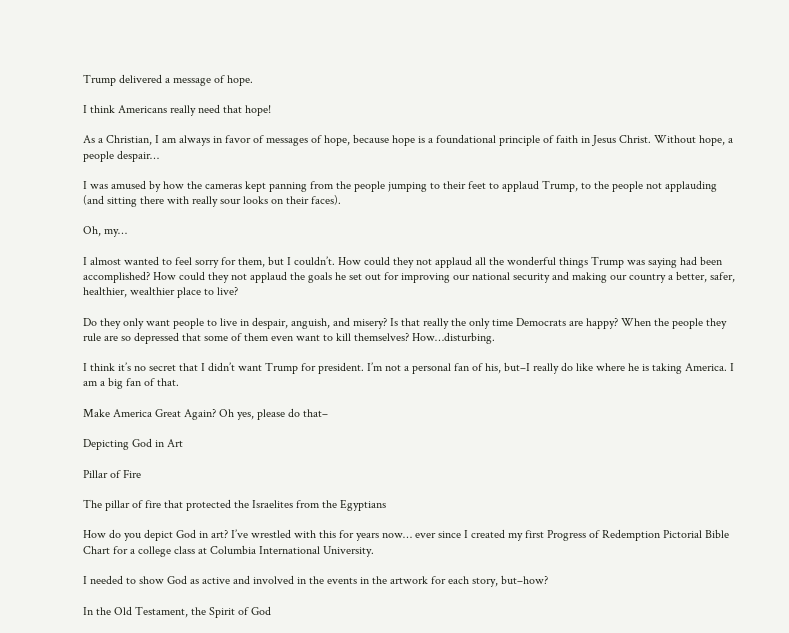Trump delivered a message of hope.

I think Americans really need that hope!

As a Christian, I am always in favor of messages of hope, because hope is a foundational principle of faith in Jesus Christ. Without hope, a people despair…

I was amused by how the cameras kept panning from the people jumping to their feet to applaud Trump, to the people not applauding (and sitting there with really sour looks on their faces).

Oh, my…

I almost wanted to feel sorry for them, but I couldn’t. How could they not applaud all the wonderful things Trump was saying had been accomplished? How could they not applaud the goals he set out for improving our national security and making our country a better, safer, healthier, wealthier place to live?

Do they only want people to live in despair, anguish, and misery? Is that really the only time Democrats are happy? When the people they rule are so depressed that some of them even want to kill themselves? How…disturbing.

I think it’s no secret that I didn’t want Trump for president. I’m not a personal fan of his, but–I really do like where he is taking America. I am a big fan of that.

Make America Great Again? Oh yes, please do that–

Depicting God in Art

Pillar of Fire

The pillar of fire that protected the Israelites from the Egyptians

How do you depict God in art? I’ve wrestled with this for years now… ever since I created my first Progress of Redemption Pictorial Bible Chart for a college class at Columbia International University.

I needed to show God as active and involved in the events in the artwork for each story, but–how?

In the Old Testament, the Spirit of God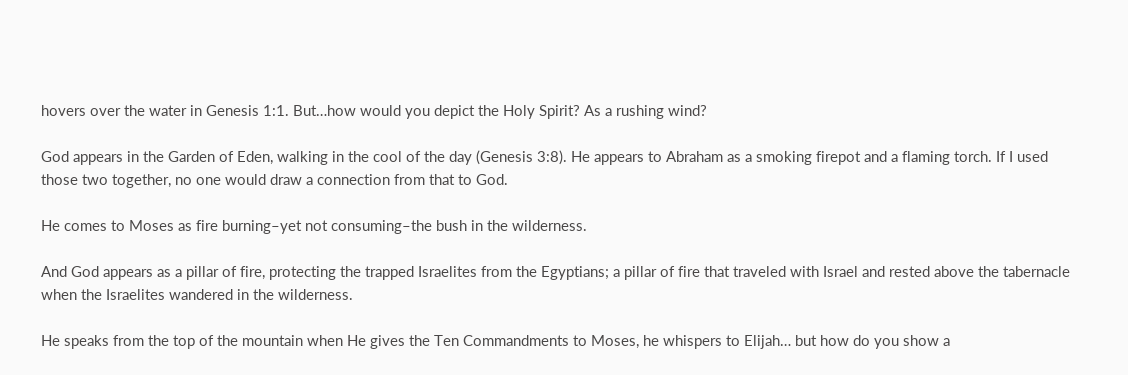hovers over the water in Genesis 1:1. But…how would you depict the Holy Spirit? As a rushing wind?

God appears in the Garden of Eden, walking in the cool of the day (Genesis 3:8). He appears to Abraham as a smoking firepot and a flaming torch. If I used those two together, no one would draw a connection from that to God.

He comes to Moses as fire burning–yet not consuming–the bush in the wilderness.

And God appears as a pillar of fire, protecting the trapped Israelites from the Egyptians; a pillar of fire that traveled with Israel and rested above the tabernacle when the Israelites wandered in the wilderness.

He speaks from the top of the mountain when He gives the Ten Commandments to Moses, he whispers to Elijah… but how do you show a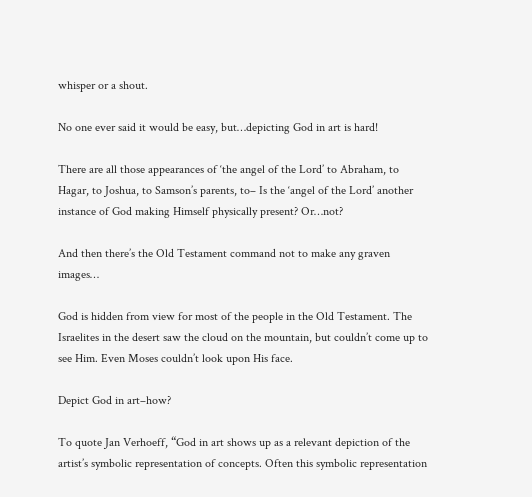whisper or a shout.

No one ever said it would be easy, but…depicting God in art is hard!

There are all those appearances of ‘the angel of the Lord’ to Abraham, to Hagar, to Joshua, to Samson’s parents, to– Is the ‘angel of the Lord’ another instance of God making Himself physically present? Or…not?

And then there’s the Old Testament command not to make any graven images…

God is hidden from view for most of the people in the Old Testament. The Israelites in the desert saw the cloud on the mountain, but couldn’t come up to see Him. Even Moses couldn’t look upon His face.

Depict God in art–how?

To quote Jan Verhoeff, “God in art shows up as a relevant depiction of the artist’s symbolic representation of concepts. Often this symbolic representation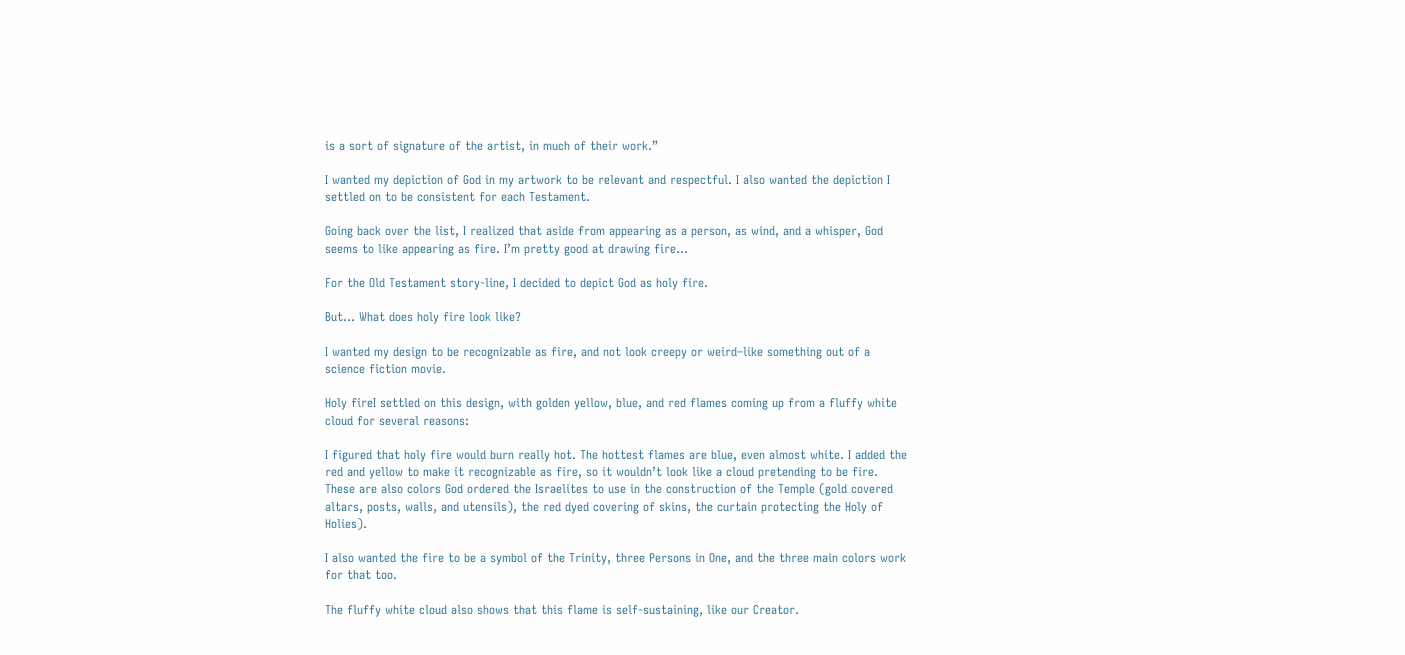is a sort of signature of the artist, in much of their work.”

I wanted my depiction of God in my artwork to be relevant and respectful. I also wanted the depiction I settled on to be consistent for each Testament.

Going back over the list, I realized that aside from appearing as a person, as wind, and a whisper, God seems to like appearing as fire. I’m pretty good at drawing fire…

For the Old Testament story-line, I decided to depict God as holy fire.

But… What does holy fire look like?

I wanted my design to be recognizable as fire, and not look creepy or weird–like something out of a science fiction movie.

Holy fireI settled on this design, with golden yellow, blue, and red flames coming up from a fluffy white cloud for several reasons:

I figured that holy fire would burn really hot. The hottest flames are blue, even almost white. I added the red and yellow to make it recognizable as fire, so it wouldn’t look like a cloud pretending to be fire. These are also colors God ordered the Israelites to use in the construction of the Temple (gold covered altars, posts, walls, and utensils), the red dyed covering of skins, the curtain protecting the Holy of Holies).

I also wanted the fire to be a symbol of the Trinity, three Persons in One, and the three main colors work for that too.

The fluffy white cloud also shows that this flame is self-sustaining, like our Creator.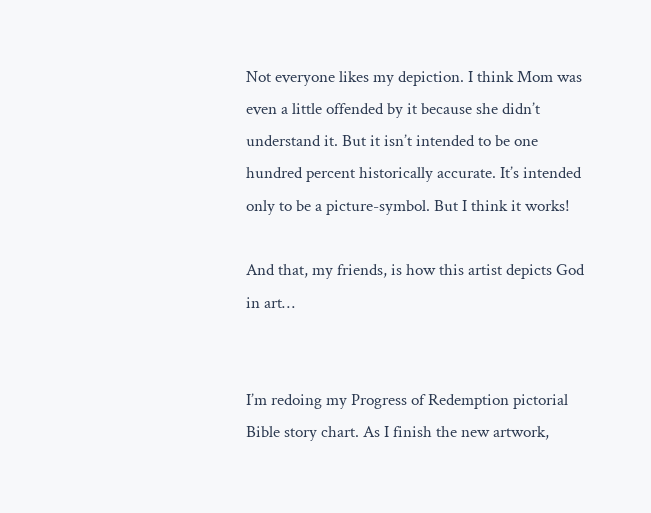Not everyone likes my depiction. I think Mom was even a little offended by it because she didn’t understand it. But it isn’t intended to be one hundred percent historically accurate. It’s intended only to be a picture-symbol. But I think it works!

And that, my friends, is how this artist depicts God in art…


I’m redoing my Progress of Redemption pictorial Bible story chart. As I finish the new artwork,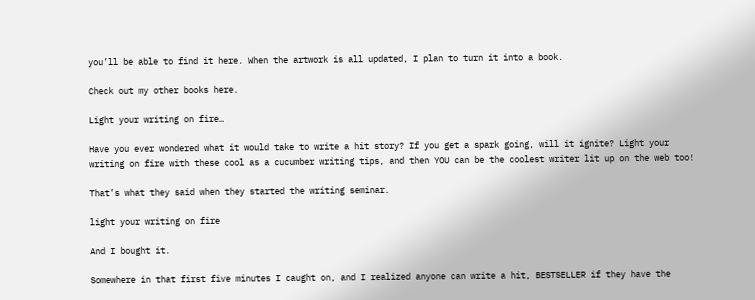you’ll be able to find it here. When the artwork is all updated, I plan to turn it into a book.

Check out my other books here.

Light your writing on fire…

Have you ever wondered what it would take to write a hit story? If you get a spark going, will it ignite? Light your writing on fire with these cool as a cucumber writing tips, and then YOU can be the coolest writer lit up on the web too!

That’s what they said when they started the writing seminar.

light your writing on fire

And I bought it.

Somewhere in that first five minutes I caught on, and I realized anyone can write a hit, BESTSELLER if they have the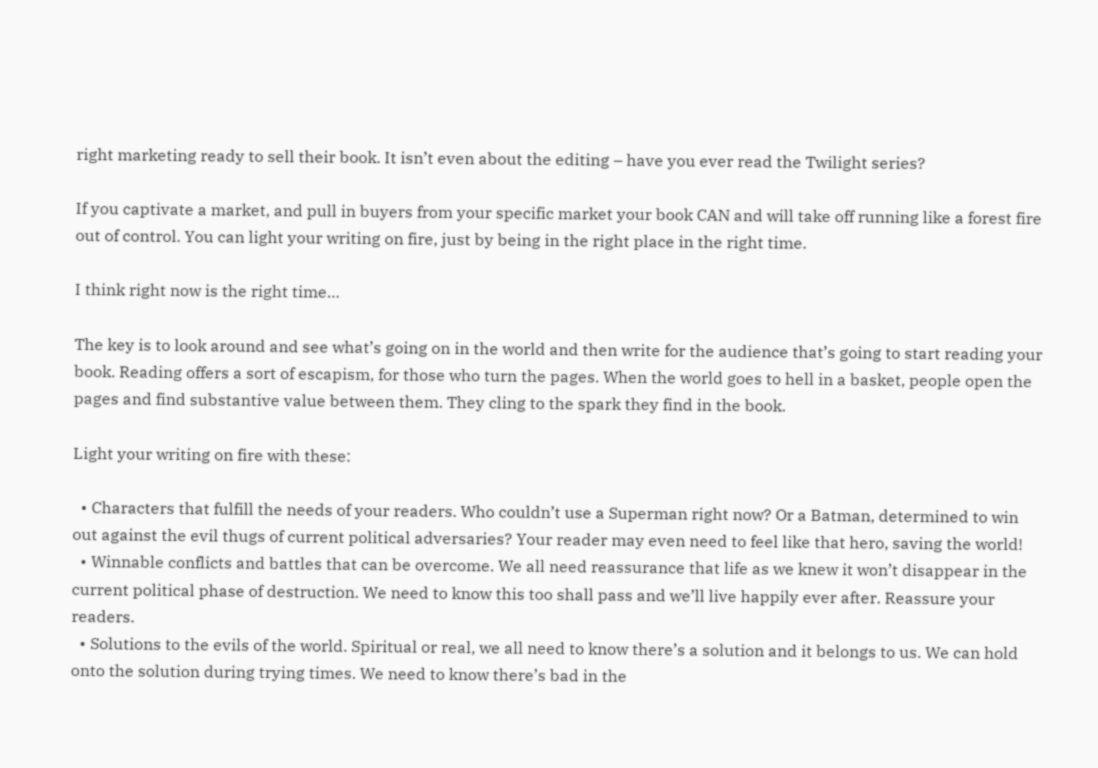right marketing ready to sell their book. It isn’t even about the editing – have you ever read the Twilight series?

If you captivate a market, and pull in buyers from your specific market your book CAN and will take off running like a forest fire out of control. You can light your writing on fire, just by being in the right place in the right time.

I think right now is the right time…

The key is to look around and see what’s going on in the world and then write for the audience that’s going to start reading your book. Reading offers a sort of escapism, for those who turn the pages. When the world goes to hell in a basket, people open the pages and find substantive value between them. They cling to the spark they find in the book.

Light your writing on fire with these:

  • Characters that fulfill the needs of your readers. Who couldn’t use a Superman right now? Or a Batman, determined to win out against the evil thugs of current political adversaries? Your reader may even need to feel like that hero, saving the world!
  • Winnable conflicts and battles that can be overcome. We all need reassurance that life as we knew it won’t disappear in the current political phase of destruction. We need to know this too shall pass and we’ll live happily ever after. Reassure your readers.
  • Solutions to the evils of the world. Spiritual or real, we all need to know there’s a solution and it belongs to us. We can hold onto the solution during trying times. We need to know there’s bad in the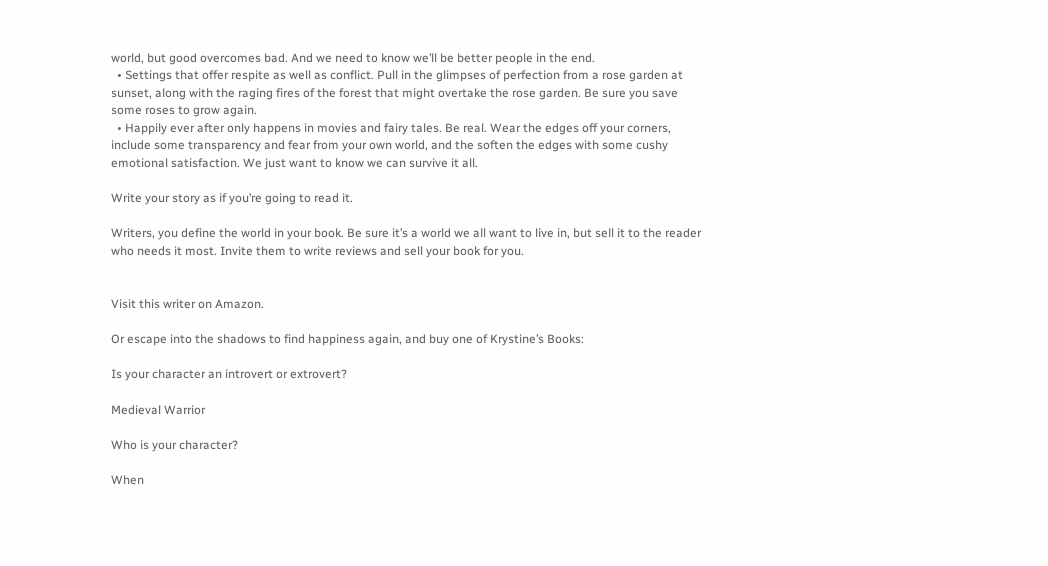world, but good overcomes bad. And we need to know we’ll be better people in the end.
  • Settings that offer respite as well as conflict. Pull in the glimpses of perfection from a rose garden at sunset, along with the raging fires of the forest that might overtake the rose garden. Be sure you save some roses to grow again.
  • Happily ever after only happens in movies and fairy tales. Be real. Wear the edges off your corners, include some transparency and fear from your own world, and the soften the edges with some cushy emotional satisfaction. We just want to know we can survive it all.

Write your story as if you’re going to read it.

Writers, you define the world in your book. Be sure it’s a world we all want to live in, but sell it to the reader who needs it most. Invite them to write reviews and sell your book for you.


Visit this writer on Amazon.

Or escape into the shadows to find happiness again, and buy one of Krystine’s Books:

Is your character an introvert or extrovert?

Medieval Warrior

Who is your character?

When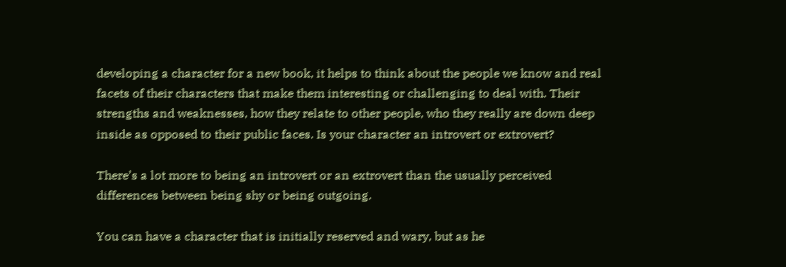developing a character for a new book, it helps to think about the people we know and real facets of their characters that make them interesting or challenging to deal with. Their strengths and weaknesses, how they relate to other people, who they really are down deep inside as opposed to their public faces. Is your character an introvert or extrovert?

There’s a lot more to being an introvert or an extrovert than the usually perceived differences between being shy or being outgoing.

You can have a character that is initially reserved and wary, but as he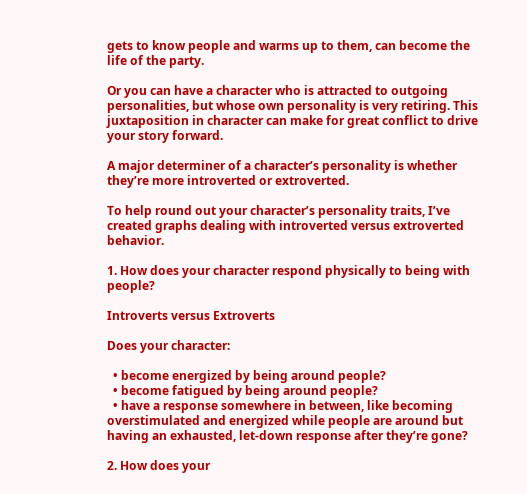gets to know people and warms up to them, can become the life of the party.

Or you can have a character who is attracted to outgoing personalities, but whose own personality is very retiring. This juxtaposition in character can make for great conflict to drive your story forward.

A major determiner of a character’s personality is whether they’re more introverted or extroverted.

To help round out your character’s personality traits, I’ve created graphs dealing with introverted versus extroverted behavior.

1. How does your character respond physically to being with people?

Introverts versus Extroverts

Does your character:

  • become energized by being around people?
  • become fatigued by being around people?
  • have a response somewhere in between, like becoming overstimulated and energized while people are around but having an exhausted, let-down response after they’re gone?

2. How does your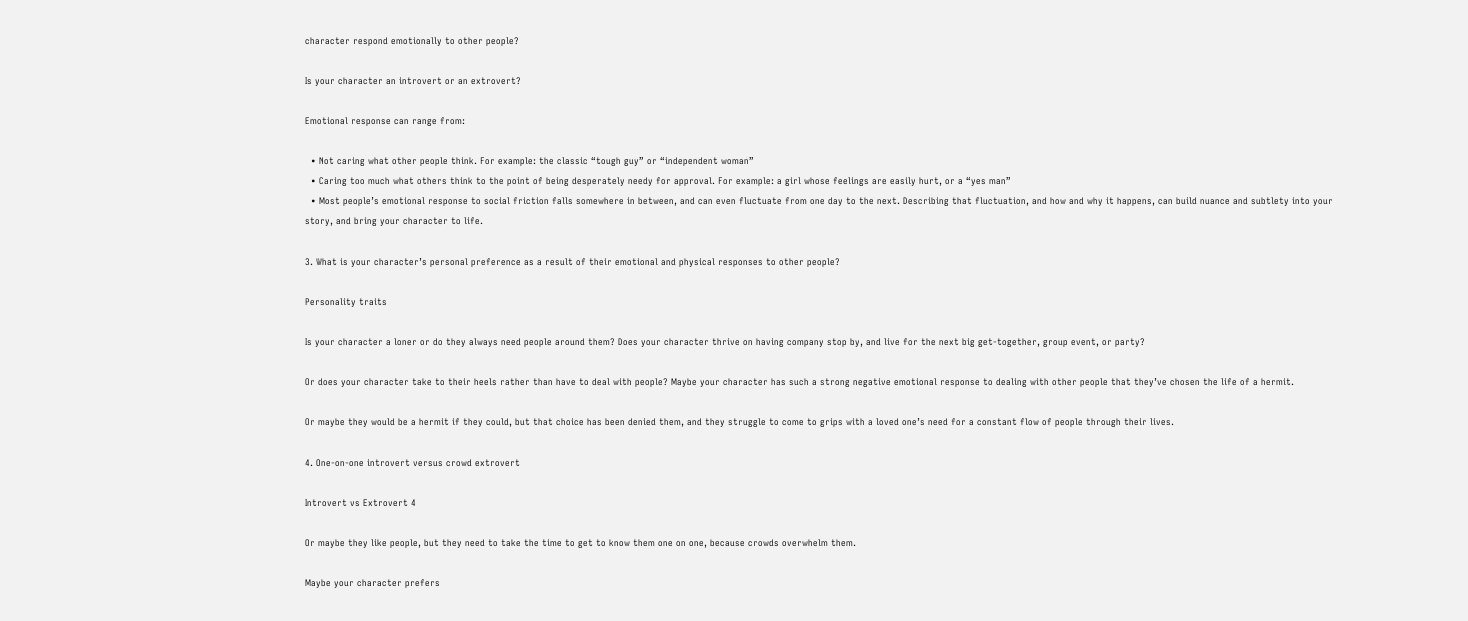character respond emotionally to other people?

Is your character an introvert or an extrovert?

Emotional response can range from:

  • Not caring what other people think. For example: the classic “tough guy” or “independent woman”
  • Caring too much what others think to the point of being desperately needy for approval. For example: a girl whose feelings are easily hurt, or a “yes man”
  • Most people’s emotional response to social friction falls somewhere in between, and can even fluctuate from one day to the next. Describing that fluctuation, and how and why it happens, can build nuance and subtlety into your story, and bring your character to life.

3. What is your character’s personal preference as a result of their emotional and physical responses to other people?

Personality traits

Is your character a loner or do they always need people around them? Does your character thrive on having company stop by, and live for the next big get-together, group event, or party?

Or does your character take to their heels rather than have to deal with people? Maybe your character has such a strong negative emotional response to dealing with other people that they’ve chosen the life of a hermit.

Or maybe they would be a hermit if they could, but that choice has been denied them, and they struggle to come to grips with a loved one’s need for a constant flow of people through their lives.

4. One-on-one introvert versus crowd extrovert

Introvert vs Extrovert 4

Or maybe they like people, but they need to take the time to get to know them one on one, because crowds overwhelm them.

Maybe your character prefers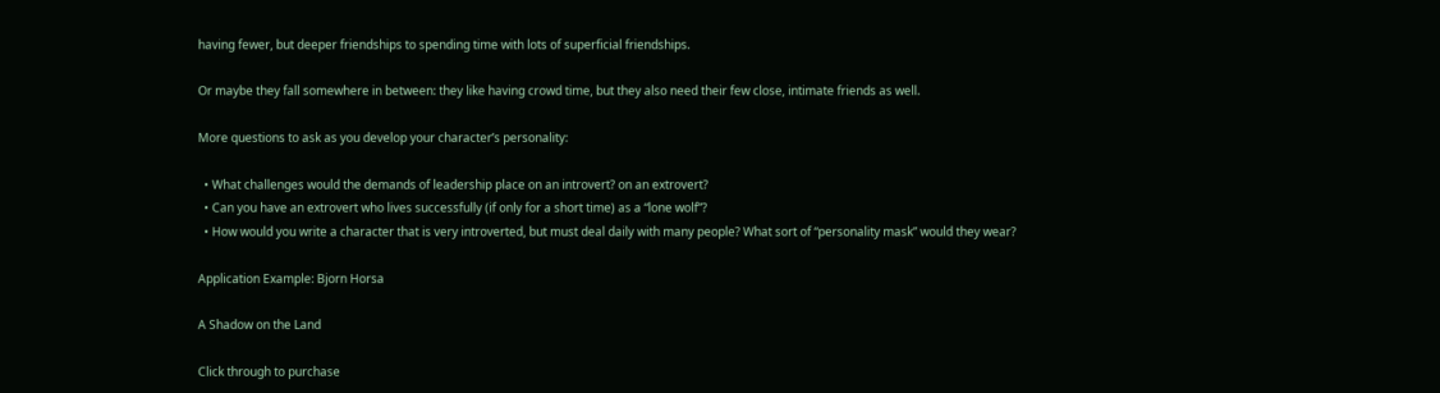having fewer, but deeper friendships to spending time with lots of superficial friendships.

Or maybe they fall somewhere in between: they like having crowd time, but they also need their few close, intimate friends as well.

More questions to ask as you develop your character’s personality:

  • What challenges would the demands of leadership place on an introvert? on an extrovert?
  • Can you have an extrovert who lives successfully (if only for a short time) as a “lone wolf”?
  • How would you write a character that is very introverted, but must deal daily with many people? What sort of “personality mask” would they wear?

Application Example: Bjorn Horsa

A Shadow on the Land

Click through to purchase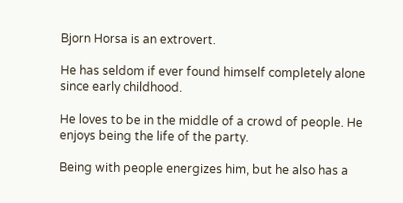Bjorn Horsa is an extrovert.

He has seldom if ever found himself completely alone since early childhood.

He loves to be in the middle of a crowd of people. He enjoys being the life of the party.

Being with people energizes him, but he also has a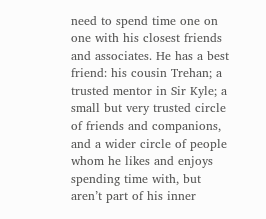need to spend time one on one with his closest friends and associates. He has a best friend: his cousin Trehan; a trusted mentor in Sir Kyle; a small but very trusted circle of friends and companions, and a wider circle of people whom he likes and enjoys spending time with, but aren’t part of his inner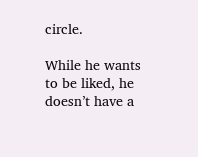circle.

While he wants to be liked, he doesn’t have a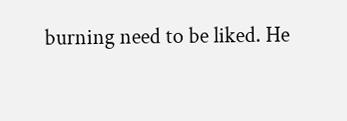burning need to be liked. He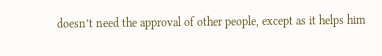doesn’t need the approval of other people, except as it helps him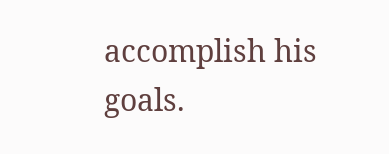accomplish his goals.